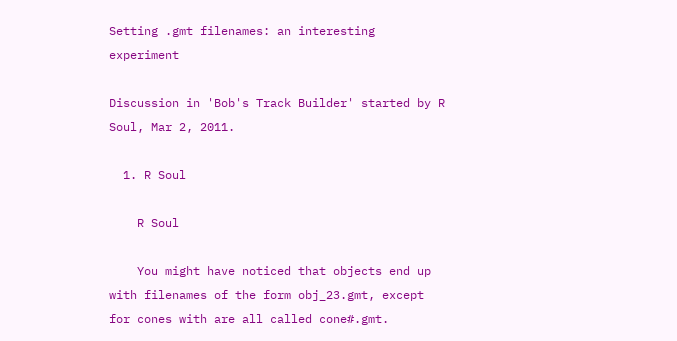Setting .gmt filenames: an interesting experiment

Discussion in 'Bob's Track Builder' started by R Soul, Mar 2, 2011.

  1. R Soul

    R Soul

    You might have noticed that objects end up with filenames of the form obj_23.gmt, except for cones with are all called cone#.gmt.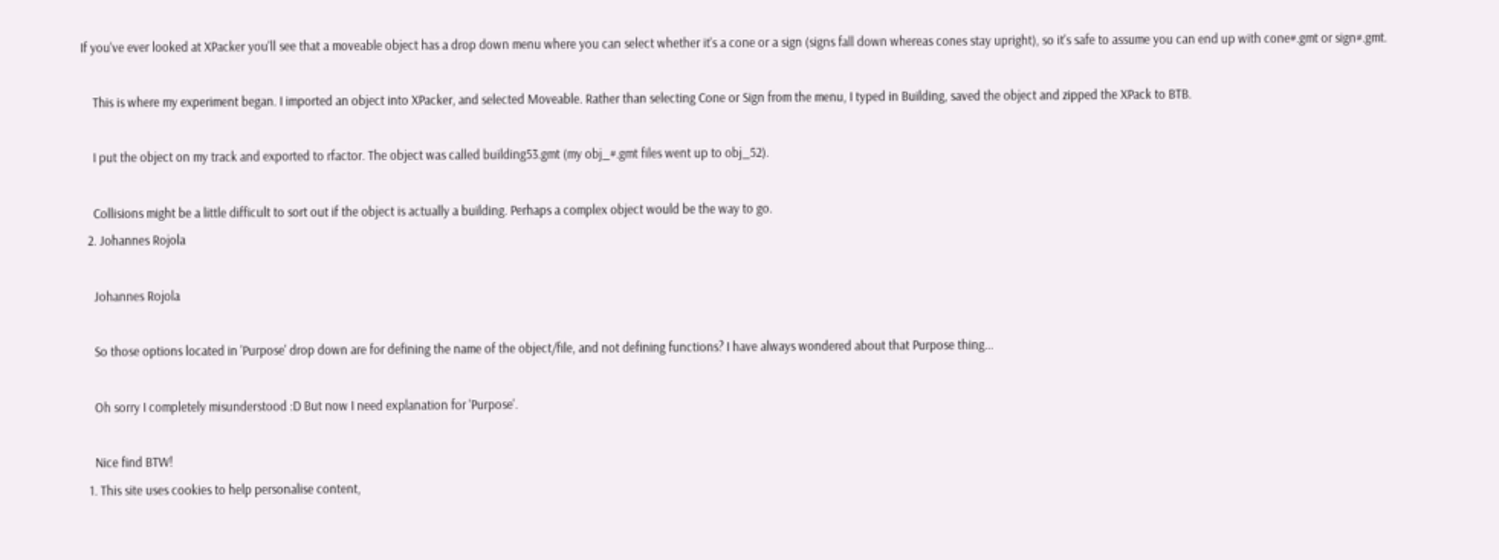If you've ever looked at XPacker you'll see that a moveable object has a drop down menu where you can select whether it's a cone or a sign (signs fall down whereas cones stay upright), so it's safe to assume you can end up with cone#.gmt or sign#.gmt.

    This is where my experiment began. I imported an object into XPacker, and selected Moveable. Rather than selecting Cone or Sign from the menu, I typed in Building, saved the object and zipped the XPack to BTB.

    I put the object on my track and exported to rfactor. The object was called building53.gmt (my obj_#.gmt files went up to obj_52).

    Collisions might be a little difficult to sort out if the object is actually a building. Perhaps a complex object would be the way to go.
  2. Johannes Rojola

    Johannes Rojola

    So those options located in 'Purpose' drop down are for defining the name of the object/file, and not defining functions? I have always wondered about that Purpose thing...

    Oh sorry I completely misunderstood :D But now I need explanation for 'Purpose'.

    Nice find BTW!
  1. This site uses cookies to help personalise content,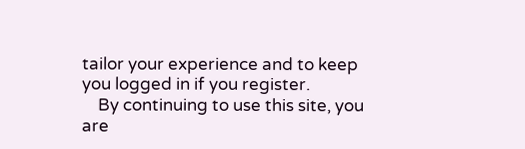tailor your experience and to keep you logged in if you register.
    By continuing to use this site, you are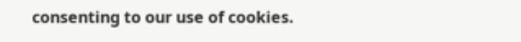consenting to our use of cookies.